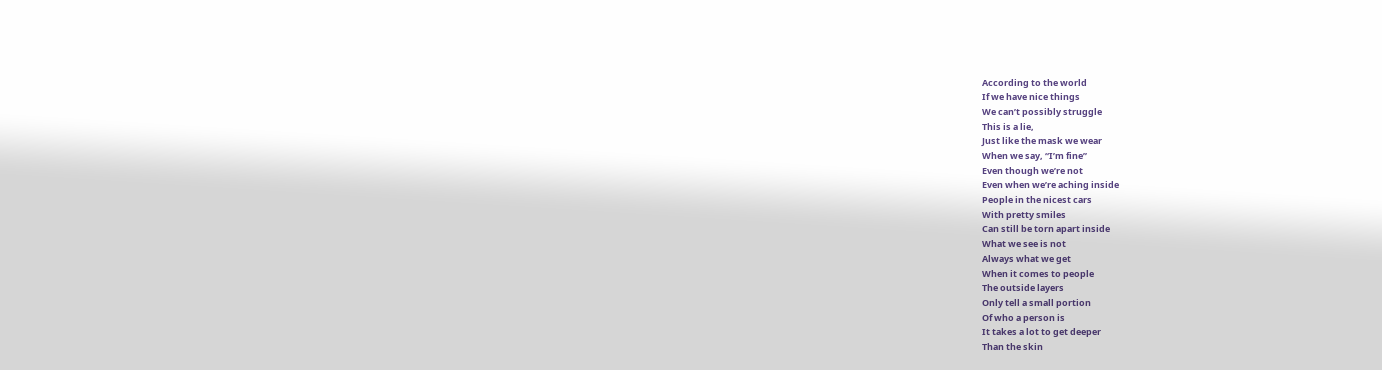According to the world
If we have nice things
We can’t possibly struggle
This is a lie,
Just like the mask we wear
When we say, “I’m fine”
Even though we’re not
Even when we’re aching inside
People in the nicest cars
With pretty smiles
Can still be torn apart inside
What we see is not
Always what we get
When it comes to people
The outside layers
Only tell a small portion
Of who a person is
It takes a lot to get deeper
Than the skin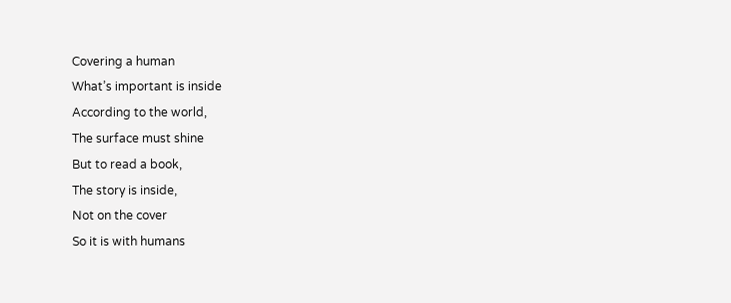Covering a human
What’s important is inside
According to the world,
The surface must shine
But to read a book,
The story is inside,
Not on the cover
So it is with humans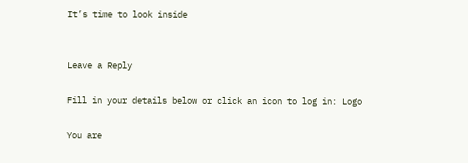It’s time to look inside


Leave a Reply

Fill in your details below or click an icon to log in: Logo

You are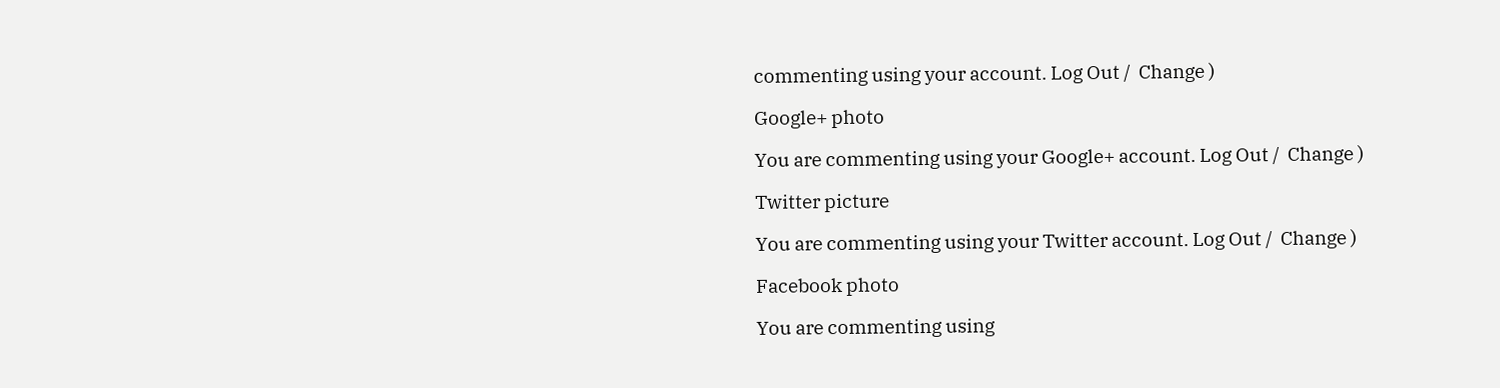commenting using your account. Log Out /  Change )

Google+ photo

You are commenting using your Google+ account. Log Out /  Change )

Twitter picture

You are commenting using your Twitter account. Log Out /  Change )

Facebook photo

You are commenting using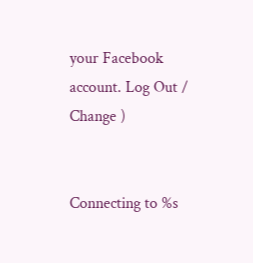your Facebook account. Log Out /  Change )


Connecting to %s